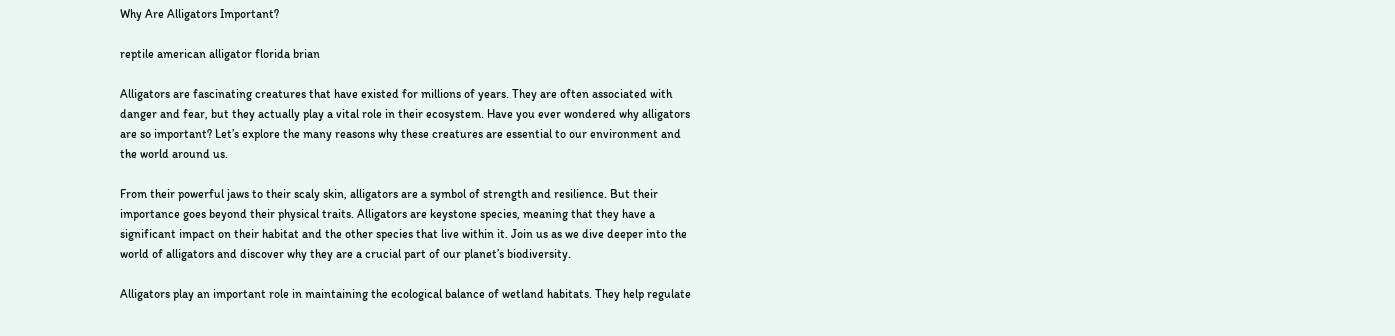Why Are Alligators Important?

reptile american alligator florida brian

Alligators are fascinating creatures that have existed for millions of years. They are often associated with danger and fear, but they actually play a vital role in their ecosystem. Have you ever wondered why alligators are so important? Let’s explore the many reasons why these creatures are essential to our environment and the world around us.

From their powerful jaws to their scaly skin, alligators are a symbol of strength and resilience. But their importance goes beyond their physical traits. Alligators are keystone species, meaning that they have a significant impact on their habitat and the other species that live within it. Join us as we dive deeper into the world of alligators and discover why they are a crucial part of our planet’s biodiversity.

Alligators play an important role in maintaining the ecological balance of wetland habitats. They help regulate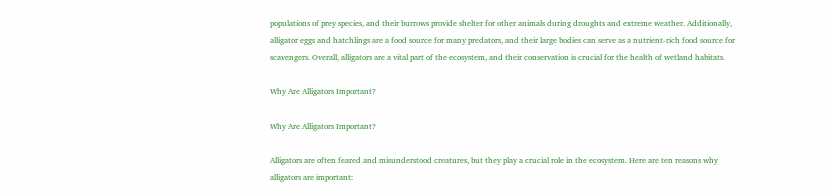populations of prey species, and their burrows provide shelter for other animals during droughts and extreme weather. Additionally, alligator eggs and hatchlings are a food source for many predators, and their large bodies can serve as a nutrient-rich food source for scavengers. Overall, alligators are a vital part of the ecosystem, and their conservation is crucial for the health of wetland habitats.

Why Are Alligators Important?

Why Are Alligators Important?

Alligators are often feared and misunderstood creatures, but they play a crucial role in the ecosystem. Here are ten reasons why alligators are important: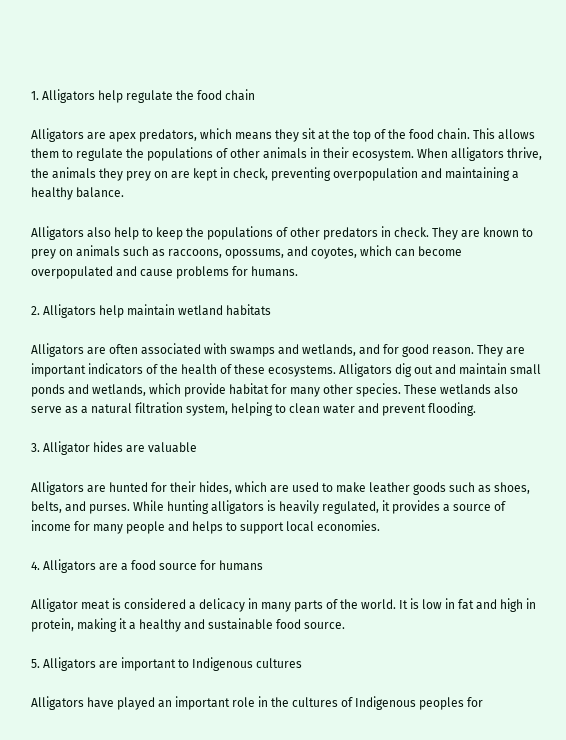1. Alligators help regulate the food chain

Alligators are apex predators, which means they sit at the top of the food chain. This allows them to regulate the populations of other animals in their ecosystem. When alligators thrive, the animals they prey on are kept in check, preventing overpopulation and maintaining a healthy balance.

Alligators also help to keep the populations of other predators in check. They are known to prey on animals such as raccoons, opossums, and coyotes, which can become overpopulated and cause problems for humans.

2. Alligators help maintain wetland habitats

Alligators are often associated with swamps and wetlands, and for good reason. They are important indicators of the health of these ecosystems. Alligators dig out and maintain small ponds and wetlands, which provide habitat for many other species. These wetlands also serve as a natural filtration system, helping to clean water and prevent flooding.

3. Alligator hides are valuable

Alligators are hunted for their hides, which are used to make leather goods such as shoes, belts, and purses. While hunting alligators is heavily regulated, it provides a source of income for many people and helps to support local economies.

4. Alligators are a food source for humans

Alligator meat is considered a delicacy in many parts of the world. It is low in fat and high in protein, making it a healthy and sustainable food source.

5. Alligators are important to Indigenous cultures

Alligators have played an important role in the cultures of Indigenous peoples for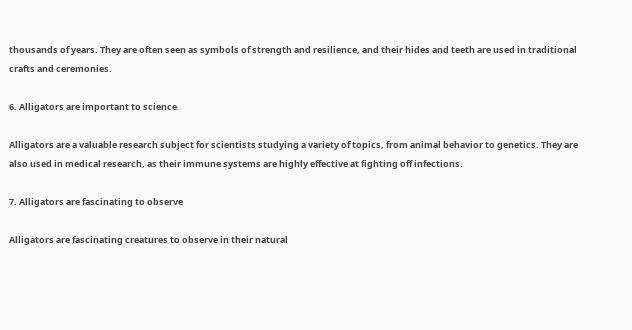thousands of years. They are often seen as symbols of strength and resilience, and their hides and teeth are used in traditional crafts and ceremonies.

6. Alligators are important to science

Alligators are a valuable research subject for scientists studying a variety of topics, from animal behavior to genetics. They are also used in medical research, as their immune systems are highly effective at fighting off infections.

7. Alligators are fascinating to observe

Alligators are fascinating creatures to observe in their natural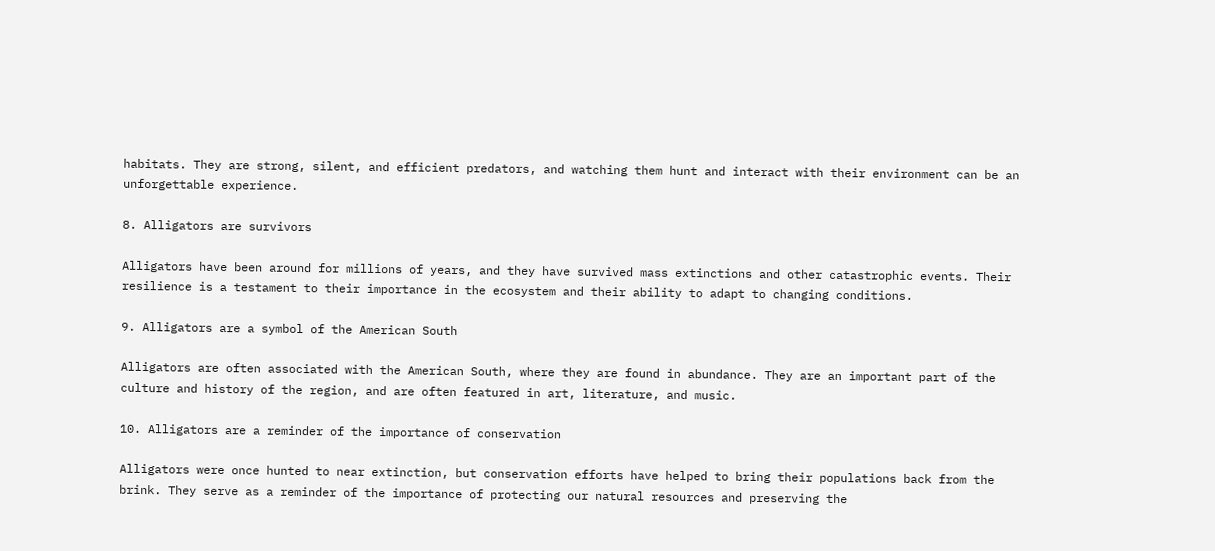habitats. They are strong, silent, and efficient predators, and watching them hunt and interact with their environment can be an unforgettable experience.

8. Alligators are survivors

Alligators have been around for millions of years, and they have survived mass extinctions and other catastrophic events. Their resilience is a testament to their importance in the ecosystem and their ability to adapt to changing conditions.

9. Alligators are a symbol of the American South

Alligators are often associated with the American South, where they are found in abundance. They are an important part of the culture and history of the region, and are often featured in art, literature, and music.

10. Alligators are a reminder of the importance of conservation

Alligators were once hunted to near extinction, but conservation efforts have helped to bring their populations back from the brink. They serve as a reminder of the importance of protecting our natural resources and preserving the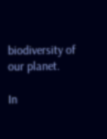biodiversity of our planet.

In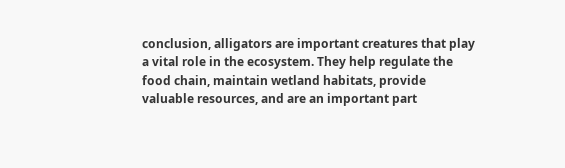conclusion, alligators are important creatures that play a vital role in the ecosystem. They help regulate the food chain, maintain wetland habitats, provide valuable resources, and are an important part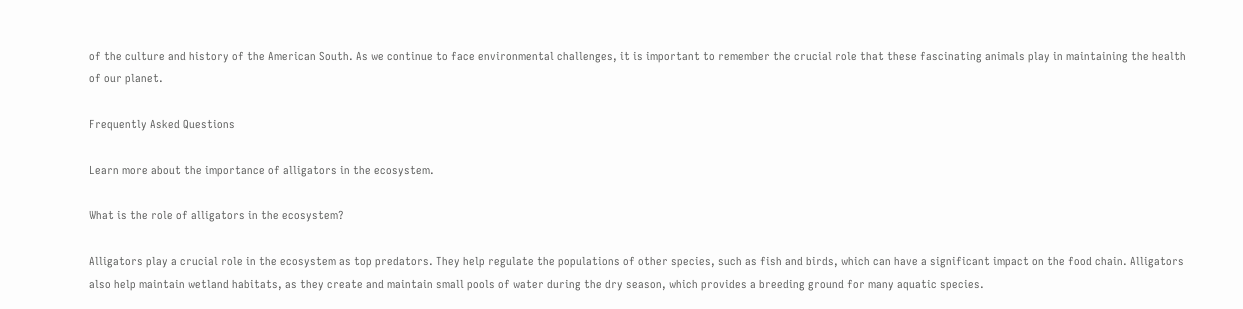of the culture and history of the American South. As we continue to face environmental challenges, it is important to remember the crucial role that these fascinating animals play in maintaining the health of our planet.

Frequently Asked Questions

Learn more about the importance of alligators in the ecosystem.

What is the role of alligators in the ecosystem?

Alligators play a crucial role in the ecosystem as top predators. They help regulate the populations of other species, such as fish and birds, which can have a significant impact on the food chain. Alligators also help maintain wetland habitats, as they create and maintain small pools of water during the dry season, which provides a breeding ground for many aquatic species.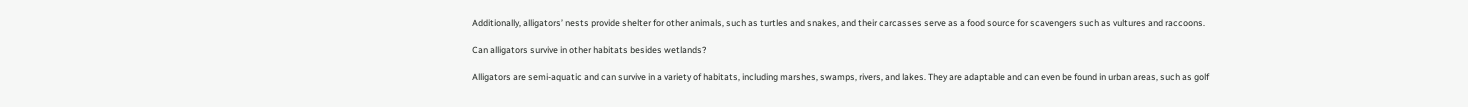Additionally, alligators’ nests provide shelter for other animals, such as turtles and snakes, and their carcasses serve as a food source for scavengers such as vultures and raccoons.

Can alligators survive in other habitats besides wetlands?

Alligators are semi-aquatic and can survive in a variety of habitats, including marshes, swamps, rivers, and lakes. They are adaptable and can even be found in urban areas, such as golf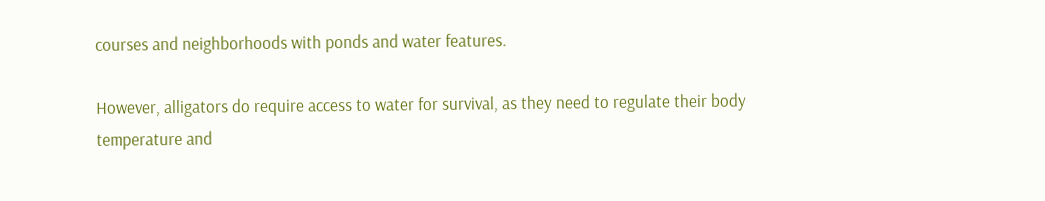courses and neighborhoods with ponds and water features.

However, alligators do require access to water for survival, as they need to regulate their body temperature and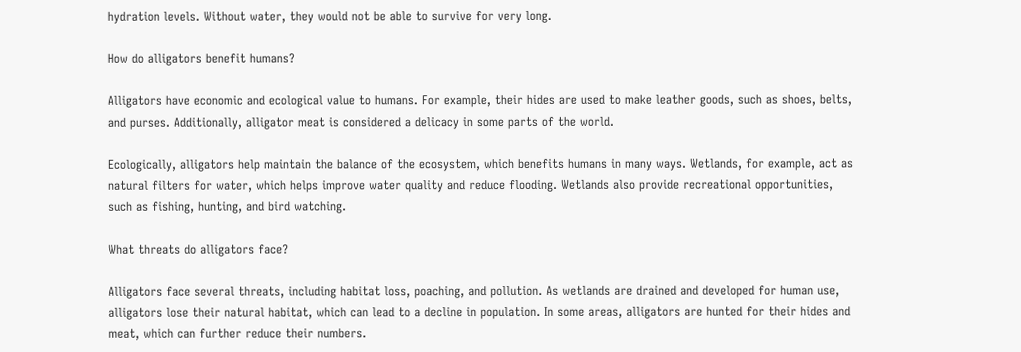hydration levels. Without water, they would not be able to survive for very long.

How do alligators benefit humans?

Alligators have economic and ecological value to humans. For example, their hides are used to make leather goods, such as shoes, belts, and purses. Additionally, alligator meat is considered a delicacy in some parts of the world.

Ecologically, alligators help maintain the balance of the ecosystem, which benefits humans in many ways. Wetlands, for example, act as natural filters for water, which helps improve water quality and reduce flooding. Wetlands also provide recreational opportunities, such as fishing, hunting, and bird watching.

What threats do alligators face?

Alligators face several threats, including habitat loss, poaching, and pollution. As wetlands are drained and developed for human use, alligators lose their natural habitat, which can lead to a decline in population. In some areas, alligators are hunted for their hides and meat, which can further reduce their numbers.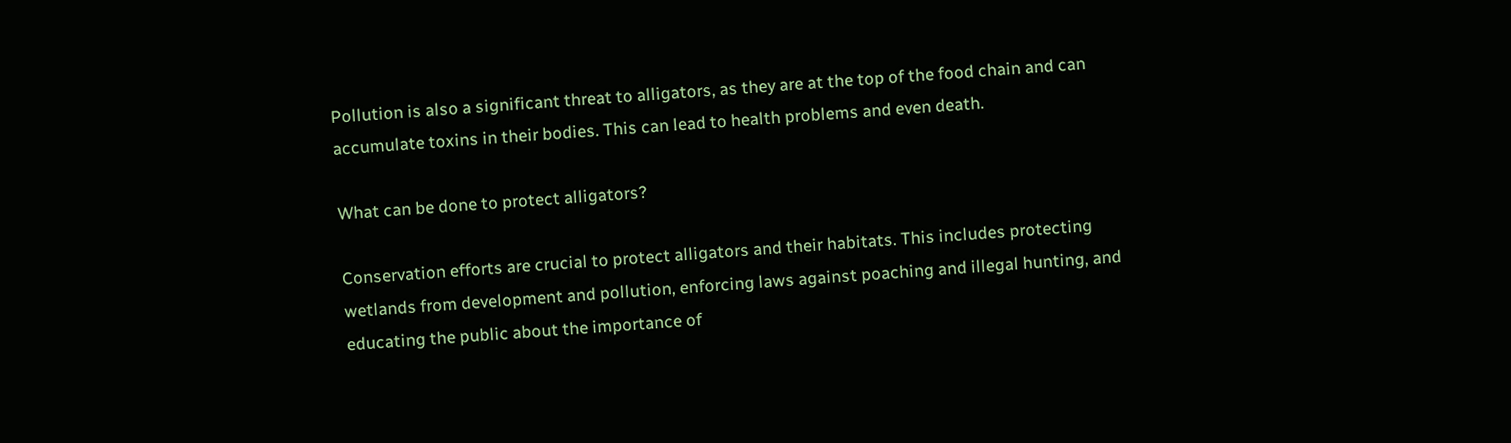Pollution is also a significant threat to alligators, as they are at the top of the food chain and can accumulate toxins in their bodies. This can lead to health problems and even death.

What can be done to protect alligators?

Conservation efforts are crucial to protect alligators and their habitats. This includes protecting wetlands from development and pollution, enforcing laws against poaching and illegal hunting, and educating the public about the importance of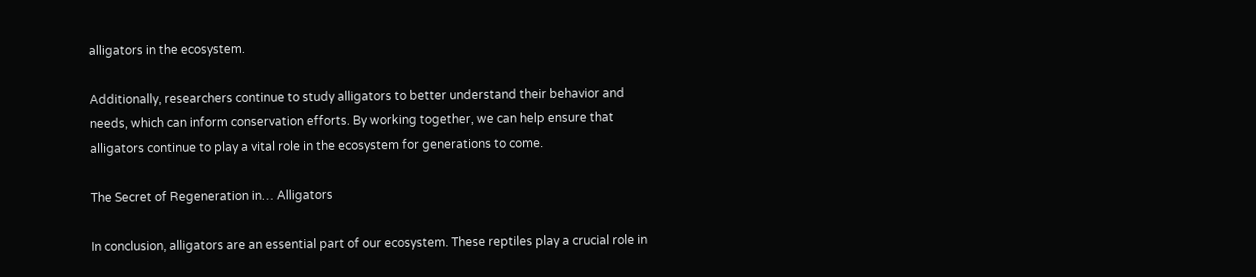alligators in the ecosystem.

Additionally, researchers continue to study alligators to better understand their behavior and needs, which can inform conservation efforts. By working together, we can help ensure that alligators continue to play a vital role in the ecosystem for generations to come.

The Secret of Regeneration in… Alligators

In conclusion, alligators are an essential part of our ecosystem. These reptiles play a crucial role in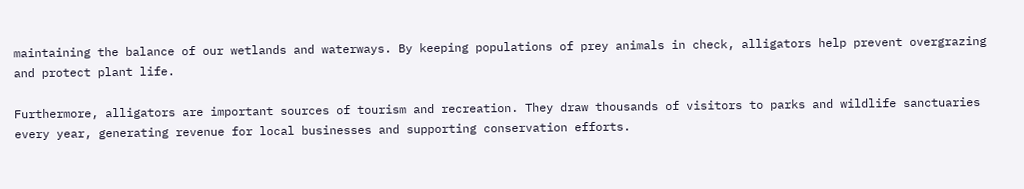maintaining the balance of our wetlands and waterways. By keeping populations of prey animals in check, alligators help prevent overgrazing and protect plant life.

Furthermore, alligators are important sources of tourism and recreation. They draw thousands of visitors to parks and wildlife sanctuaries every year, generating revenue for local businesses and supporting conservation efforts.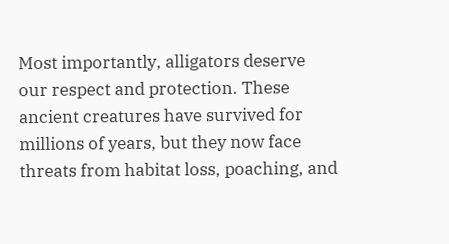Most importantly, alligators deserve our respect and protection. These ancient creatures have survived for millions of years, but they now face threats from habitat loss, poaching, and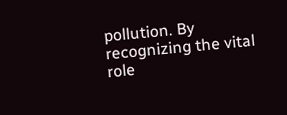pollution. By recognizing the vital role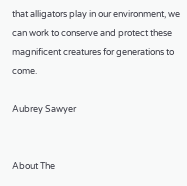that alligators play in our environment, we can work to conserve and protect these magnificent creatures for generations to come.

Aubrey Sawyer


About The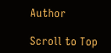Author

Scroll to Top